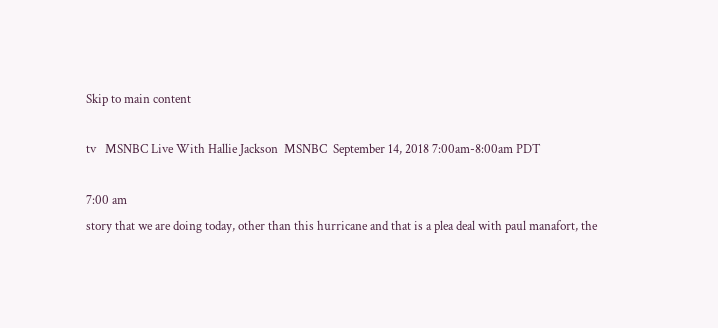Skip to main content

tv   MSNBC Live With Hallie Jackson  MSNBC  September 14, 2018 7:00am-8:00am PDT

7:00 am
story that we are doing today, other than this hurricane and that is a plea deal with paul manafort, the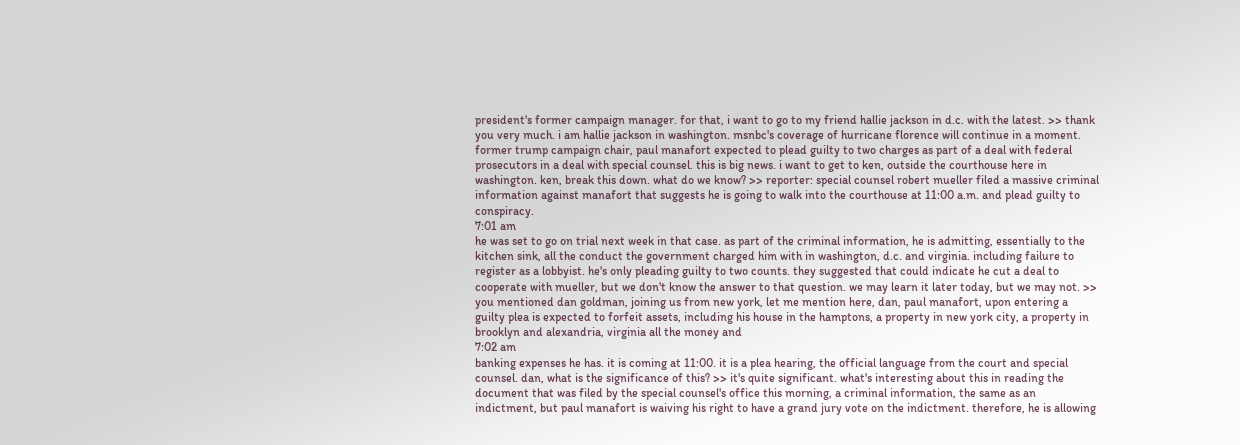president's former campaign manager. for that, i want to go to my friend hallie jackson in d.c. with the latest. >> thank you very much. i am hallie jackson in washington. msnbc's coverage of hurricane florence will continue in a moment. former trump campaign chair, paul manafort expected to plead guilty to two charges as part of a deal with federal prosecutors in a deal with special counsel. this is big news. i want to get to ken, outside the courthouse here in washington. ken, break this down. what do we know? >> reporter: special counsel robert mueller filed a massive criminal information against manafort that suggests he is going to walk into the courthouse at 11:00 a.m. and plead guilty to conspiracy.
7:01 am
he was set to go on trial next week in that case. as part of the criminal information, he is admitting, essentially to the kitchen sink, all the conduct the government charged him with in washington, d.c. and virginia. including failure to register as a lobbyist. he's only pleading guilty to two counts. they suggested that could indicate he cut a deal to cooperate with mueller, but we don't know the answer to that question. we may learn it later today, but we may not. >> you mentioned dan goldman, joining us from new york, let me mention here, dan, paul manafort, upon entering a guilty plea is expected to forfeit assets, including his house in the hamptons, a property in new york city, a property in brooklyn and alexandria, virginia all the money and
7:02 am
banking expenses he has. it is coming at 11:00. it is a plea hearing, the official language from the court and special counsel. dan, what is the significance of this? >> it's quite significant. what's interesting about this in reading the document that was filed by the special counsel's office this morning, a criminal information, the same as an indictment, but paul manafort is waiving his right to have a grand jury vote on the indictment. therefore, he is allowing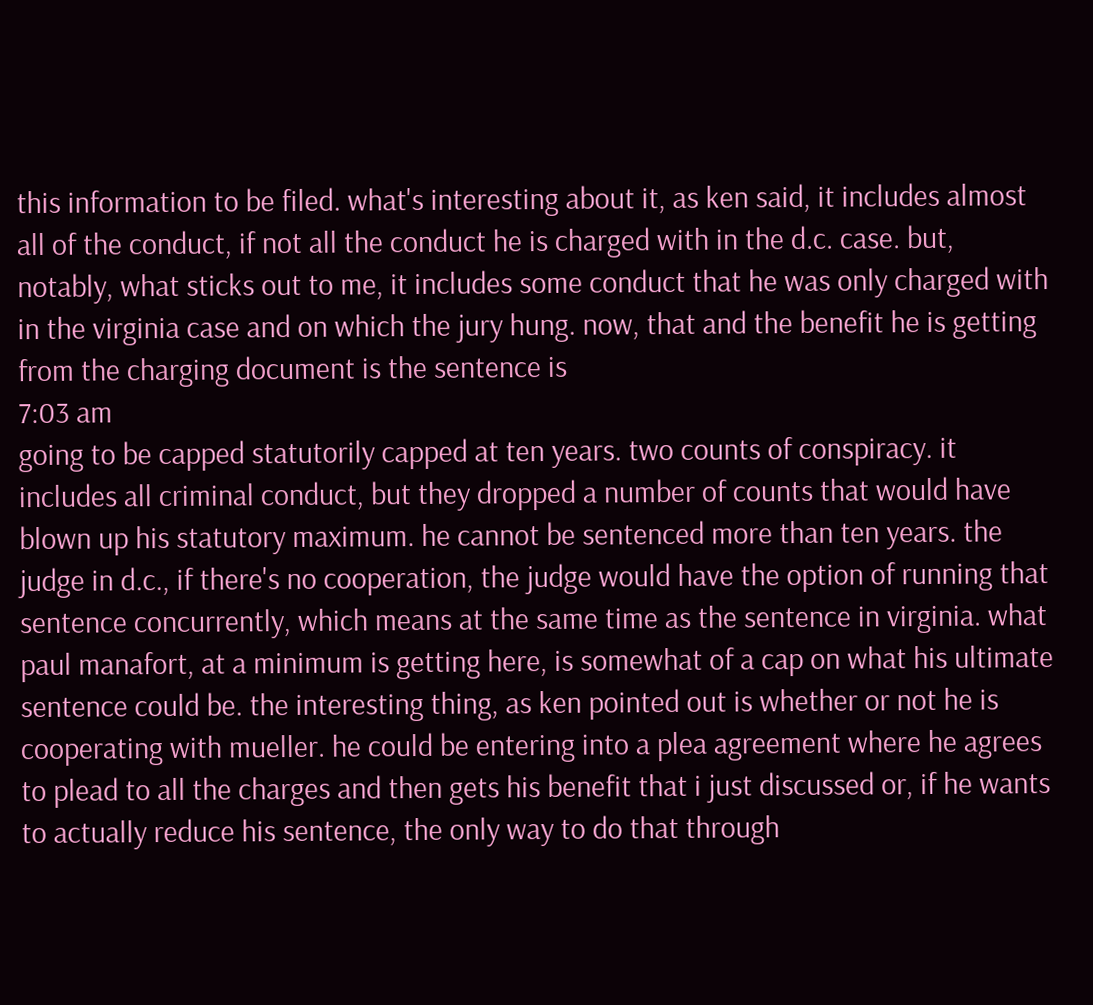this information to be filed. what's interesting about it, as ken said, it includes almost all of the conduct, if not all the conduct he is charged with in the d.c. case. but, notably, what sticks out to me, it includes some conduct that he was only charged with in the virginia case and on which the jury hung. now, that and the benefit he is getting from the charging document is the sentence is
7:03 am
going to be capped statutorily capped at ten years. two counts of conspiracy. it includes all criminal conduct, but they dropped a number of counts that would have blown up his statutory maximum. he cannot be sentenced more than ten years. the judge in d.c., if there's no cooperation, the judge would have the option of running that sentence concurrently, which means at the same time as the sentence in virginia. what paul manafort, at a minimum is getting here, is somewhat of a cap on what his ultimate sentence could be. the interesting thing, as ken pointed out is whether or not he is cooperating with mueller. he could be entering into a plea agreement where he agrees to plead to all the charges and then gets his benefit that i just discussed or, if he wants to actually reduce his sentence, the only way to do that through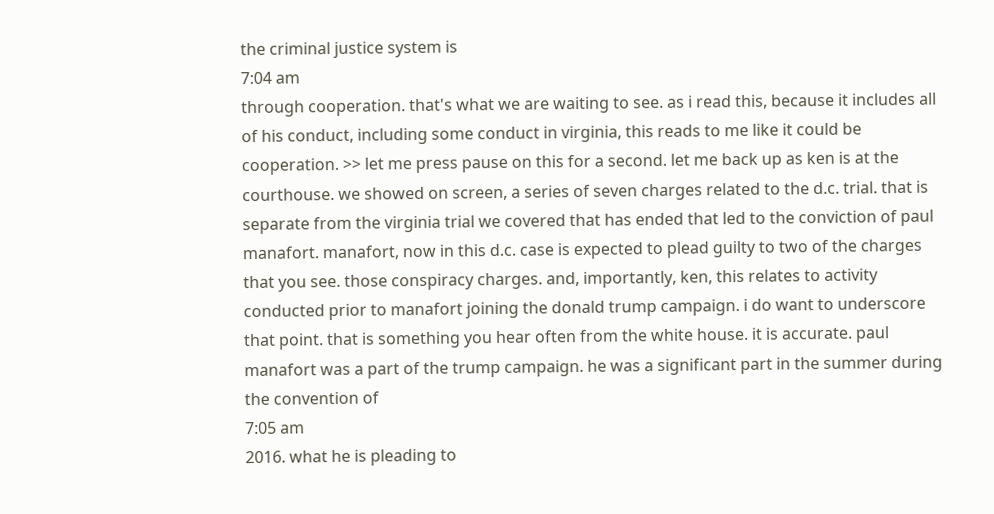the criminal justice system is
7:04 am
through cooperation. that's what we are waiting to see. as i read this, because it includes all of his conduct, including some conduct in virginia, this reads to me like it could be cooperation. >> let me press pause on this for a second. let me back up as ken is at the courthouse. we showed on screen, a series of seven charges related to the d.c. trial. that is separate from the virginia trial we covered that has ended that led to the conviction of paul manafort. manafort, now in this d.c. case is expected to plead guilty to two of the charges that you see. those conspiracy charges. and, importantly, ken, this relates to activity conducted prior to manafort joining the donald trump campaign. i do want to underscore that point. that is something you hear often from the white house. it is accurate. paul manafort was a part of the trump campaign. he was a significant part in the summer during the convention of
7:05 am
2016. what he is pleading to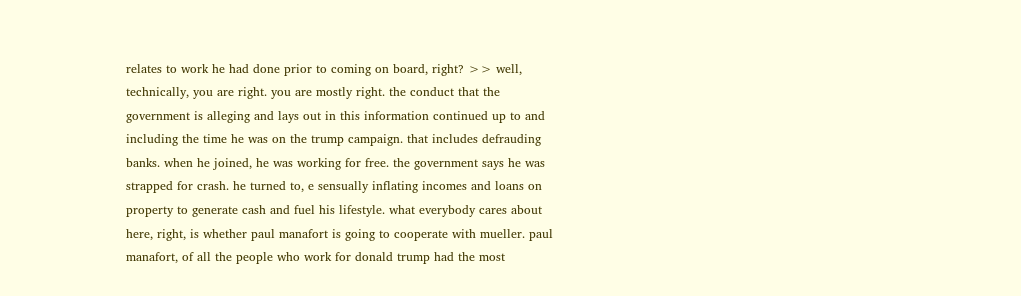relates to work he had done prior to coming on board, right? >> well, technically, you are right. you are mostly right. the conduct that the government is alleging and lays out in this information continued up to and including the time he was on the trump campaign. that includes defrauding banks. when he joined, he was working for free. the government says he was strapped for crash. he turned to, e sensually inflating incomes and loans on property to generate cash and fuel his lifestyle. what everybody cares about here, right, is whether paul manafort is going to cooperate with mueller. paul manafort, of all the people who work for donald trump had the most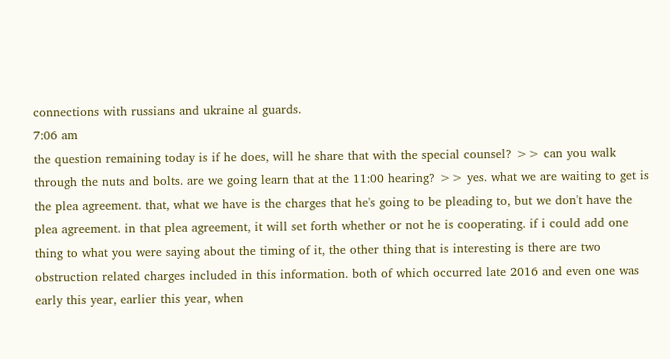connections with russians and ukraine al guards.
7:06 am
the question remaining today is if he does, will he share that with the special counsel? >> can you walk through the nuts and bolts. are we going learn that at the 11:00 hearing? >> yes. what we are waiting to get is the plea agreement. that, what we have is the charges that he's going to be pleading to, but we don't have the plea agreement. in that plea agreement, it will set forth whether or not he is cooperating. if i could add one thing to what you were saying about the timing of it, the other thing that is interesting is there are two obstruction related charges included in this information. both of which occurred late 2016 and even one was early this year, earlier this year, when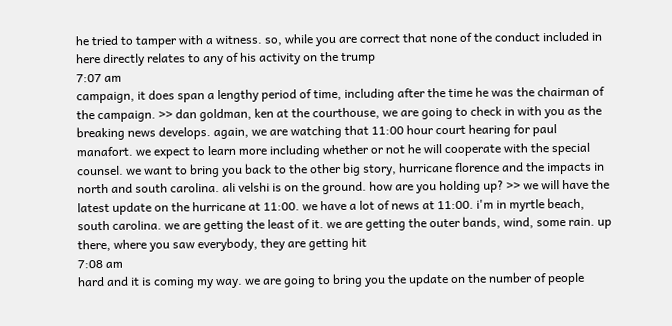he tried to tamper with a witness. so, while you are correct that none of the conduct included in here directly relates to any of his activity on the trump
7:07 am
campaign, it does span a lengthy period of time, including after the time he was the chairman of the campaign. >> dan goldman, ken at the courthouse, we are going to check in with you as the breaking news develops. again, we are watching that 11:00 hour court hearing for paul manafort. we expect to learn more including whether or not he will cooperate with the special counsel. we want to bring you back to the other big story, hurricane florence and the impacts in north and south carolina. ali velshi is on the ground. how are you holding up? >> we will have the latest update on the hurricane at 11:00. we have a lot of news at 11:00. i'm in myrtle beach, south carolina. we are getting the least of it. we are getting the outer bands, wind, some rain. up there, where you saw everybody, they are getting hit
7:08 am
hard and it is coming my way. we are going to bring you the update on the number of people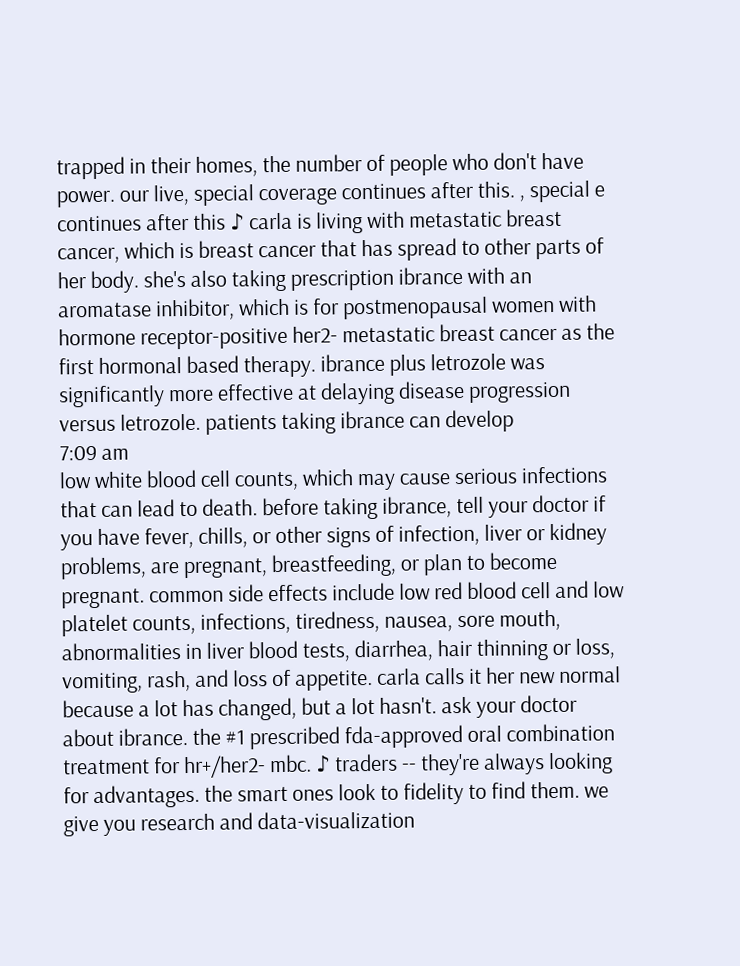trapped in their homes, the number of people who don't have power. our live, special coverage continues after this. , special e continues after this ♪ carla is living with metastatic breast cancer, which is breast cancer that has spread to other parts of her body. she's also taking prescription ibrance with an aromatase inhibitor, which is for postmenopausal women with hormone receptor-positive her2- metastatic breast cancer as the first hormonal based therapy. ibrance plus letrozole was significantly more effective at delaying disease progression versus letrozole. patients taking ibrance can develop
7:09 am
low white blood cell counts, which may cause serious infections that can lead to death. before taking ibrance, tell your doctor if you have fever, chills, or other signs of infection, liver or kidney problems, are pregnant, breastfeeding, or plan to become pregnant. common side effects include low red blood cell and low platelet counts, infections, tiredness, nausea, sore mouth, abnormalities in liver blood tests, diarrhea, hair thinning or loss, vomiting, rash, and loss of appetite. carla calls it her new normal because a lot has changed, but a lot hasn't. ask your doctor about ibrance. the #1 prescribed fda-approved oral combination treatment for hr+/her2- mbc. ♪ traders -- they're always looking for advantages. the smart ones look to fidelity to find them. we give you research and data-visualization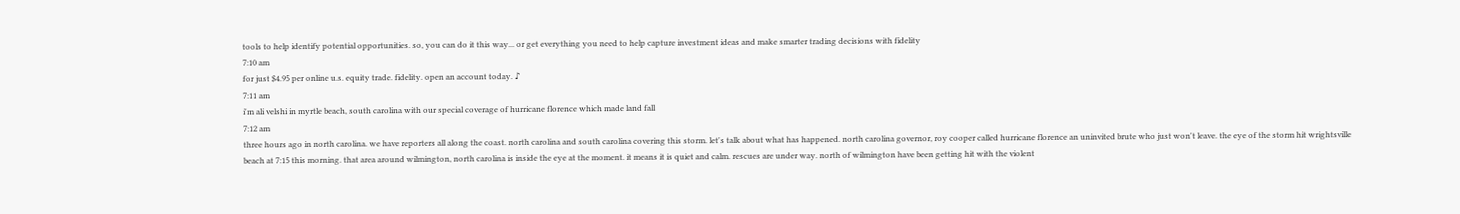tools to help identify potential opportunities. so, you can do it this way... or get everything you need to help capture investment ideas and make smarter trading decisions with fidelity
7:10 am
for just $4.95 per online u.s. equity trade. fidelity. open an account today. ♪
7:11 am
i'm ali velshi in myrtle beach, south carolina with our special coverage of hurricane florence which made land fall
7:12 am
three hours ago in north carolina. we have reporters all along the coast. north carolina and south carolina covering this storm. let's talk about what has happened. north carolina governor, roy cooper called hurricane florence an uninvited brute who just won't leave. the eye of the storm hit wrightsville beach at 7:15 this morning. that area around wilmington, north carolina is inside the eye at the moment. it means it is quiet and calm. rescues are under way. north of wilmington have been getting hit with the violent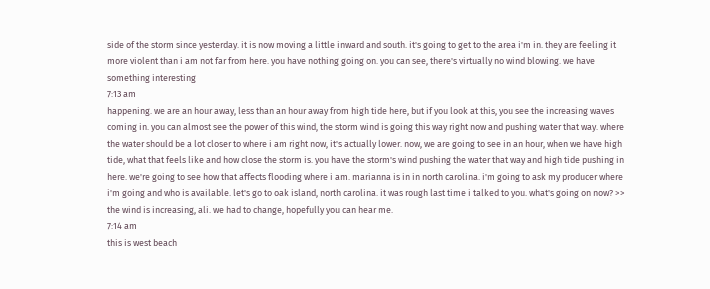side of the storm since yesterday. it is now moving a little inward and south. it's going to get to the area i'm in. they are feeling it more violent than i am not far from here. you have nothing going on. you can see, there's virtually no wind blowing. we have something interesting
7:13 am
happening. we are an hour away, less than an hour away from high tide here, but if you look at this, you see the increasing waves coming in. you can almost see the power of this wind, the storm wind is going this way right now and pushing water that way. where the water should be a lot closer to where i am right now, it's actually lower. now, we are going to see in an hour, when we have high tide, what that feels like and how close the storm is. you have the storm's wind pushing the water that way and high tide pushing in here. we're going to see how that affects flooding where i am. marianna is in in north carolina. i'm going to ask my producer where i'm going and who is available. let's go to oak island, north carolina. it was rough last time i talked to you. what's going on now? >> the wind is increasing, ali. we had to change, hopefully you can hear me.
7:14 am
this is west beach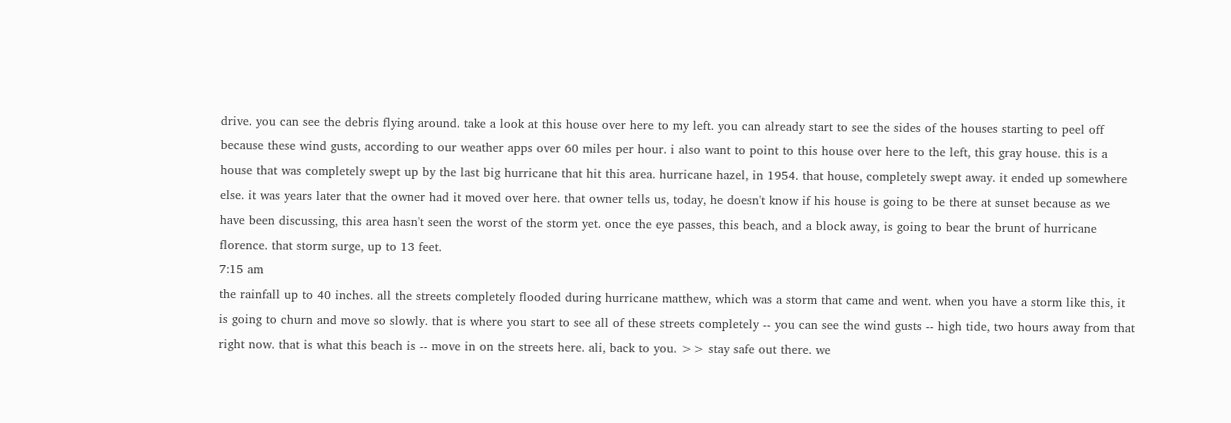drive. you can see the debris flying around. take a look at this house over here to my left. you can already start to see the sides of the houses starting to peel off because these wind gusts, according to our weather apps over 60 miles per hour. i also want to point to this house over here to the left, this gray house. this is a house that was completely swept up by the last big hurricane that hit this area. hurricane hazel, in 1954. that house, completely swept away. it ended up somewhere else. it was years later that the owner had it moved over here. that owner tells us, today, he doesn't know if his house is going to be there at sunset because as we have been discussing, this area hasn't seen the worst of the storm yet. once the eye passes, this beach, and a block away, is going to bear the brunt of hurricane florence. that storm surge, up to 13 feet.
7:15 am
the rainfall up to 40 inches. all the streets completely flooded during hurricane matthew, which was a storm that came and went. when you have a storm like this, it is going to churn and move so slowly. that is where you start to see all of these streets completely -- you can see the wind gusts -- high tide, two hours away from that right now. that is what this beach is -- move in on the streets here. ali, back to you. >> stay safe out there. we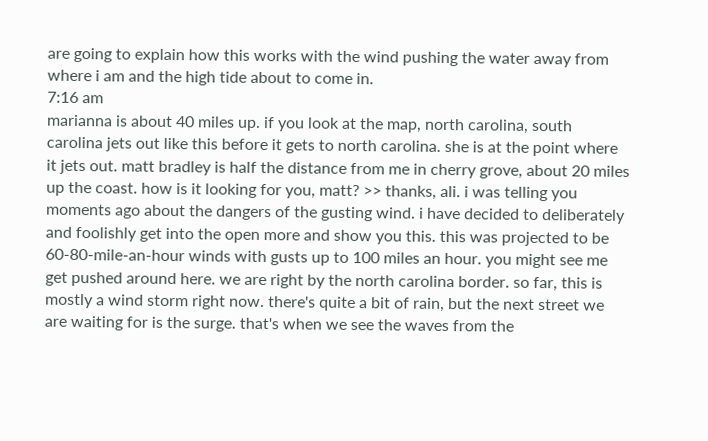are going to explain how this works with the wind pushing the water away from where i am and the high tide about to come in.
7:16 am
marianna is about 40 miles up. if you look at the map, north carolina, south carolina jets out like this before it gets to north carolina. she is at the point where it jets out. matt bradley is half the distance from me in cherry grove, about 20 miles up the coast. how is it looking for you, matt? >> thanks, ali. i was telling you moments ago about the dangers of the gusting wind. i have decided to deliberately and foolishly get into the open more and show you this. this was projected to be 60-80-mile-an-hour winds with gusts up to 100 miles an hour. you might see me get pushed around here. we are right by the north carolina border. so far, this is mostly a wind storm right now. there's quite a bit of rain, but the next street we are waiting for is the surge. that's when we see the waves from the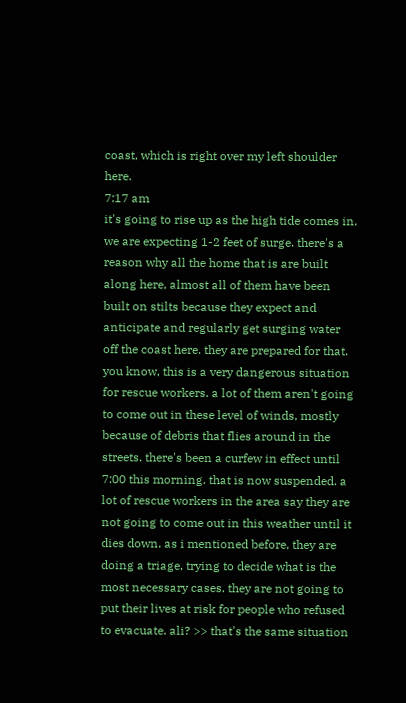coast, which is right over my left shoulder here.
7:17 am
it's going to rise up as the high tide comes in. we are expecting 1-2 feet of surge. there's a reason why all the home that is are built along here, almost all of them have been built on stilts because they expect and anticipate and regularly get surging water off the coast here. they are prepared for that. you know, this is a very dangerous situation for rescue workers. a lot of them aren't going to come out in these level of winds, mostly because of debris that flies around in the streets. there's been a curfew in effect until 7:00 this morning. that is now suspended. a lot of rescue workers in the area say they are not going to come out in this weather until it dies down. as i mentioned before, they are doing a triage, trying to decide what is the most necessary cases. they are not going to put their lives at risk for people who refused to evacuate. ali? >> that's the same situation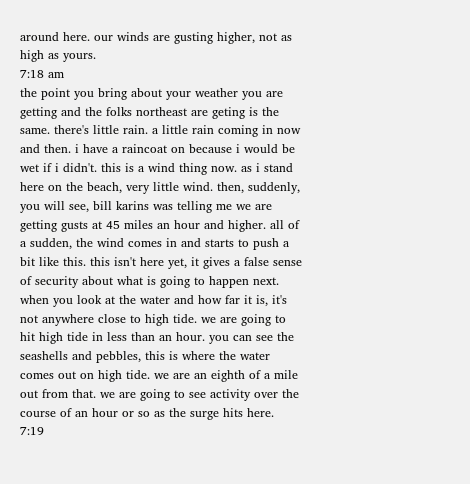around here. our winds are gusting higher, not as high as yours.
7:18 am
the point you bring about your weather you are getting and the folks northeast are geting is the same. there's little rain. a little rain coming in now and then. i have a raincoat on because i would be wet if i didn't. this is a wind thing now. as i stand here on the beach, very little wind. then, suddenly, you will see, bill karins was telling me we are getting gusts at 45 miles an hour and higher. all of a sudden, the wind comes in and starts to push a bit like this. this isn't here yet, it gives a false sense of security about what is going to happen next. when you look at the water and how far it is, it's not anywhere close to high tide. we are going to hit high tide in less than an hour. you can see the seashells and pebbles, this is where the water comes out on high tide. we are an eighth of a mile out from that. we are going to see activity over the course of an hour or so as the surge hits here.
7:19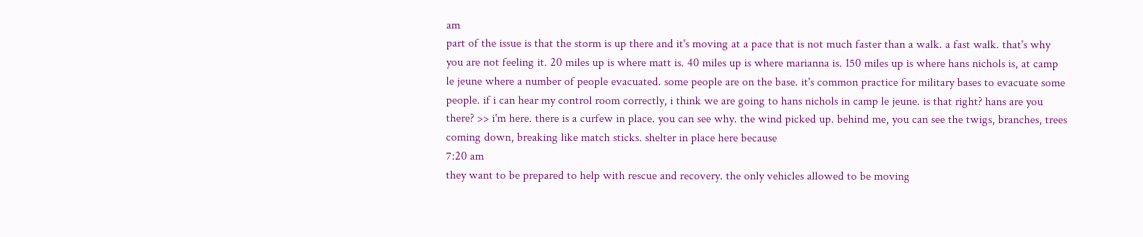am
part of the issue is that the storm is up there and it's moving at a pace that is not much faster than a walk. a fast walk. that's why you are not feeling it. 20 miles up is where matt is. 40 miles up is where marianna is. 150 miles up is where hans nichols is, at camp le jeune where a number of people evacuated. some people are on the base. it's common practice for military bases to evacuate some people. if i can hear my control room correctly, i think we are going to hans nichols in camp le jeune. is that right? hans are you there? >> i'm here. there is a curfew in place. you can see why. the wind picked up. behind me, you can see the twigs, branches, trees coming down, breaking like match sticks. shelter in place here because
7:20 am
they want to be prepared to help with rescue and recovery. the only vehicles allowed to be moving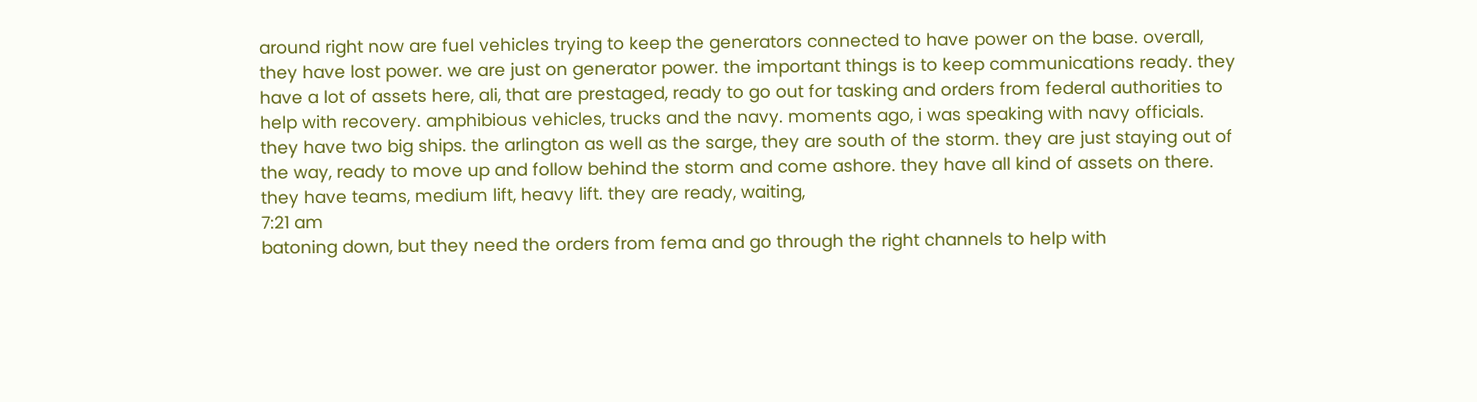around right now are fuel vehicles trying to keep the generators connected to have power on the base. overall, they have lost power. we are just on generator power. the important things is to keep communications ready. they have a lot of assets here, ali, that are prestaged, ready to go out for tasking and orders from federal authorities to help with recovery. amphibious vehicles, trucks and the navy. moments ago, i was speaking with navy officials. they have two big ships. the arlington as well as the sarge, they are south of the storm. they are just staying out of the way, ready to move up and follow behind the storm and come ashore. they have all kind of assets on there. they have teams, medium lift, heavy lift. they are ready, waiting,
7:21 am
batoning down, but they need the orders from fema and go through the right channels to help with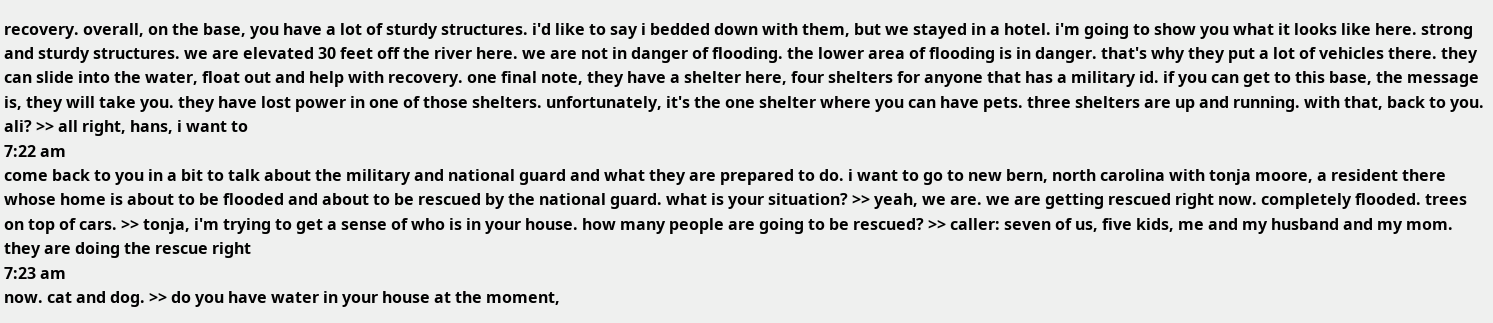recovery. overall, on the base, you have a lot of sturdy structures. i'd like to say i bedded down with them, but we stayed in a hotel. i'm going to show you what it looks like here. strong and sturdy structures. we are elevated 30 feet off the river here. we are not in danger of flooding. the lower area of flooding is in danger. that's why they put a lot of vehicles there. they can slide into the water, float out and help with recovery. one final note, they have a shelter here, four shelters for anyone that has a military id. if you can get to this base, the message is, they will take you. they have lost power in one of those shelters. unfortunately, it's the one shelter where you can have pets. three shelters are up and running. with that, back to you. ali? >> all right, hans, i want to
7:22 am
come back to you in a bit to talk about the military and national guard and what they are prepared to do. i want to go to new bern, north carolina with tonja moore, a resident there whose home is about to be flooded and about to be rescued by the national guard. what is your situation? >> yeah, we are. we are getting rescued right now. completely flooded. trees on top of cars. >> tonja, i'm trying to get a sense of who is in your house. how many people are going to be rescued? >> caller: seven of us, five kids, me and my husband and my mom. they are doing the rescue right
7:23 am
now. cat and dog. >> do you have water in your house at the moment,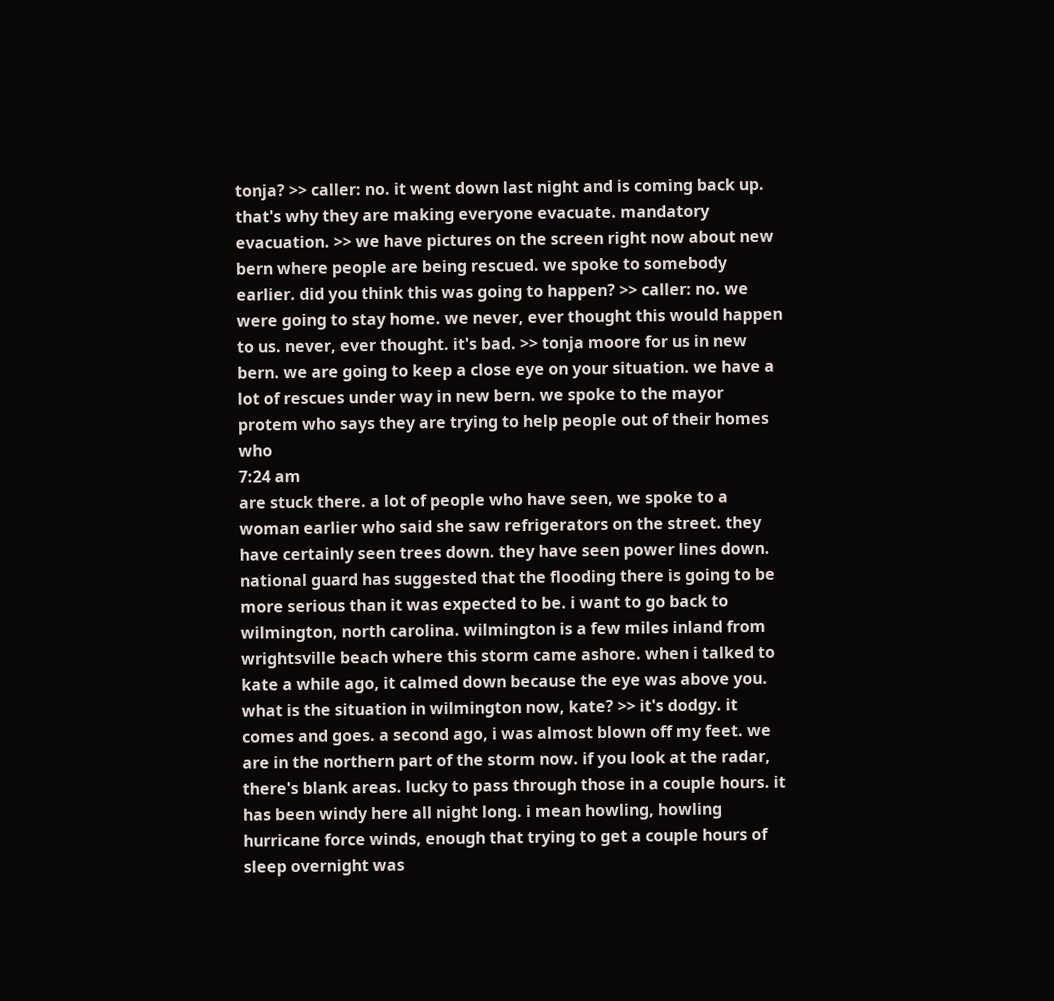tonja? >> caller: no. it went down last night and is coming back up. that's why they are making everyone evacuate. mandatory evacuation. >> we have pictures on the screen right now about new bern where people are being rescued. we spoke to somebody earlier. did you think this was going to happen? >> caller: no. we were going to stay home. we never, ever thought this would happen to us. never, ever thought. it's bad. >> tonja moore for us in new bern. we are going to keep a close eye on your situation. we have a lot of rescues under way in new bern. we spoke to the mayor protem who says they are trying to help people out of their homes who
7:24 am
are stuck there. a lot of people who have seen, we spoke to a woman earlier who said she saw refrigerators on the street. they have certainly seen trees down. they have seen power lines down. national guard has suggested that the flooding there is going to be more serious than it was expected to be. i want to go back to wilmington, north carolina. wilmington is a few miles inland from wrightsville beach where this storm came ashore. when i talked to kate a while ago, it calmed down because the eye was above you. what is the situation in wilmington now, kate? >> it's dodgy. it comes and goes. a second ago, i was almost blown off my feet. we are in the northern part of the storm now. if you look at the radar, there's blank areas. lucky to pass through those in a couple hours. it has been windy here all night long. i mean howling, howling hurricane force winds, enough that trying to get a couple hours of sleep overnight was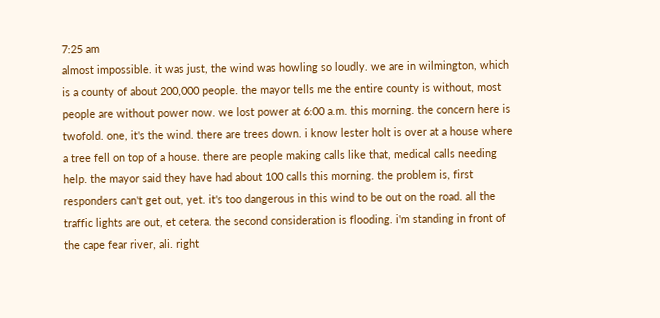7:25 am
almost impossible. it was just, the wind was howling so loudly. we are in wilmington, which is a county of about 200,000 people. the mayor tells me the entire county is without, most people are without power now. we lost power at 6:00 a.m. this morning. the concern here is twofold. one, it's the wind. there are trees down. i know lester holt is over at a house where a tree fell on top of a house. there are people making calls like that, medical calls needing help. the mayor said they have had about 100 calls this morning. the problem is, first responders can't get out, yet. it's too dangerous in this wind to be out on the road. all the traffic lights are out, et cetera. the second consideration is flooding. i'm standing in front of the cape fear river, ali. right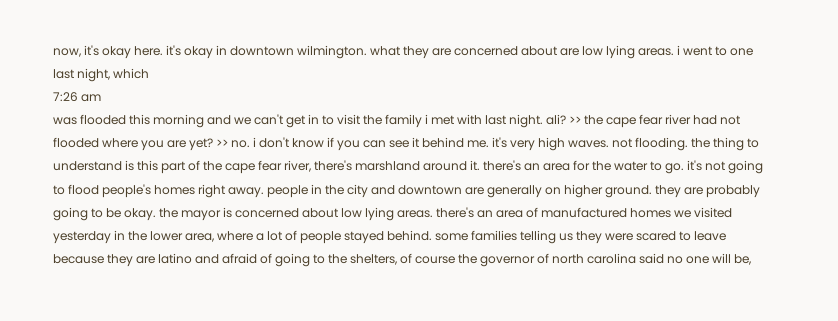now, it's okay here. it's okay in downtown wilmington. what they are concerned about are low lying areas. i went to one last night, which
7:26 am
was flooded this morning and we can't get in to visit the family i met with last night. ali? >> the cape fear river had not flooded where you are yet? >> no. i don't know if you can see it behind me. it's very high waves. not flooding. the thing to understand is this part of the cape fear river, there's marshland around it. there's an area for the water to go. it's not going to flood people's homes right away. people in the city and downtown are generally on higher ground. they are probably going to be okay. the mayor is concerned about low lying areas. there's an area of manufactured homes we visited yesterday in the lower area, where a lot of people stayed behind. some families telling us they were scared to leave because they are latino and afraid of going to the shelters, of course the governor of north carolina said no one will be,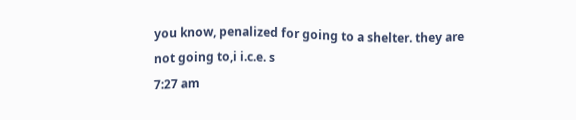you know, penalized for going to a shelter. they are not going to,i i.c.e. s
7:27 am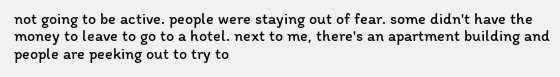not going to be active. people were staying out of fear. some didn't have the money to leave to go to a hotel. next to me, there's an apartment building and people are peeking out to try to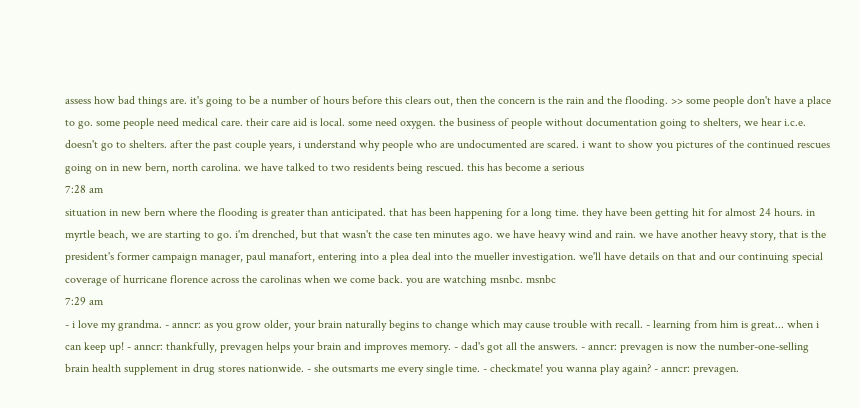assess how bad things are. it's going to be a number of hours before this clears out, then the concern is the rain and the flooding. >> some people don't have a place to go. some people need medical care. their care aid is local. some need oxygen. the business of people without documentation going to shelters, we hear i.c.e. doesn't go to shelters. after the past couple years, i understand why people who are undocumented are scared. i want to show you pictures of the continued rescues going on in new bern, north carolina. we have talked to two residents being rescued. this has become a serious
7:28 am
situation in new bern where the flooding is greater than anticipated. that has been happening for a long time. they have been getting hit for almost 24 hours. in myrtle beach, we are starting to go. i'm drenched, but that wasn't the case ten minutes ago. we have heavy wind and rain. we have another heavy story, that is the president's former campaign manager, paul manafort, entering into a plea deal into the mueller investigation. we'll have details on that and our continuing special coverage of hurricane florence across the carolinas when we come back. you are watching msnbc. msnbc
7:29 am
- i love my grandma. - anncr: as you grow older, your brain naturally begins to change which may cause trouble with recall. - learning from him is great... when i can keep up! - anncr: thankfully, prevagen helps your brain and improves memory. - dad's got all the answers. - anncr: prevagen is now the number-one-selling brain health supplement in drug stores nationwide. - she outsmarts me every single time. - checkmate! you wanna play again? - anncr: prevagen.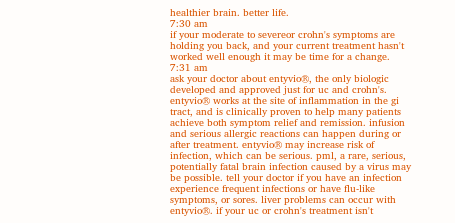healthier brain. better life.
7:30 am
if your moderate to severeor crohn's symptoms are holding you back, and your current treatment hasn't worked well enough it may be time for a change.
7:31 am
ask your doctor about entyvio®, the only biologic developed and approved just for uc and crohn's. entyvio® works at the site of inflammation in the gi tract, and is clinically proven to help many patients achieve both symptom relief and remission. infusion and serious allergic reactions can happen during or after treatment. entyvio® may increase risk of infection, which can be serious. pml, a rare, serious, potentially fatal brain infection caused by a virus may be possible. tell your doctor if you have an infection experience frequent infections or have flu-like symptoms, or sores. liver problems can occur with entyvio®. if your uc or crohn's treatment isn't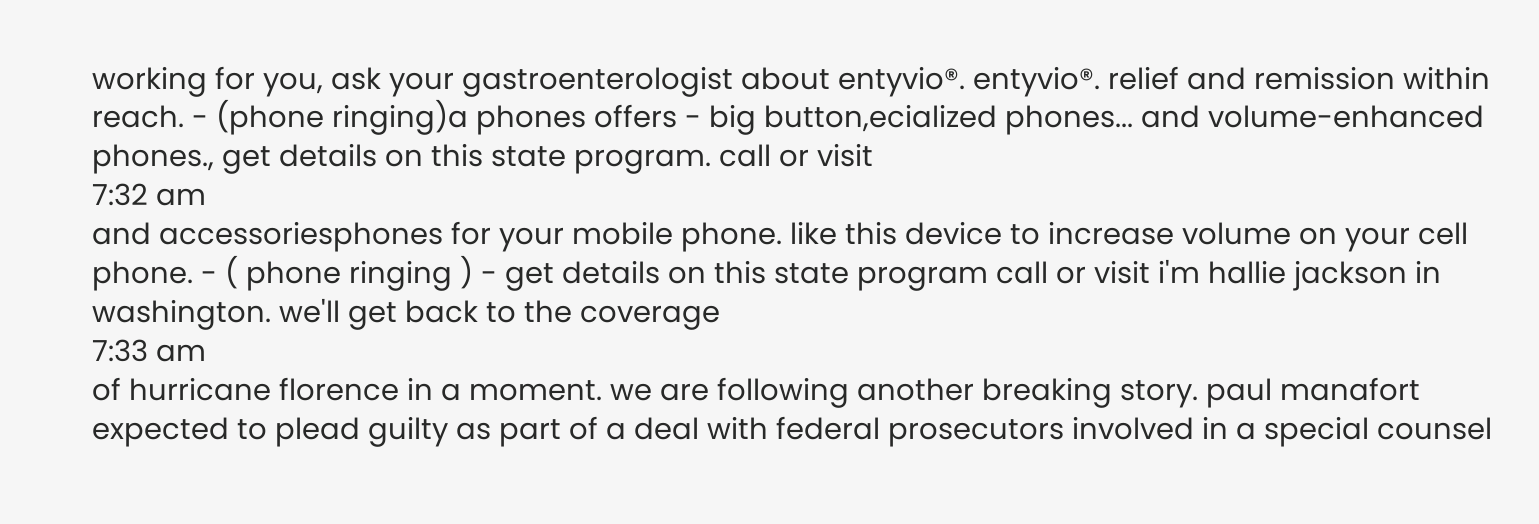working for you, ask your gastroenterologist about entyvio®. entyvio®. relief and remission within reach. - (phone ringing)a phones offers - big button,ecialized phones... and volume-enhanced phones., get details on this state program. call or visit
7:32 am
and accessoriesphones for your mobile phone. like this device to increase volume on your cell phone. - ( phone ringing ) - get details on this state program call or visit i'm hallie jackson in washington. we'll get back to the coverage
7:33 am
of hurricane florence in a moment. we are following another breaking story. paul manafort expected to plead guilty as part of a deal with federal prosecutors involved in a special counsel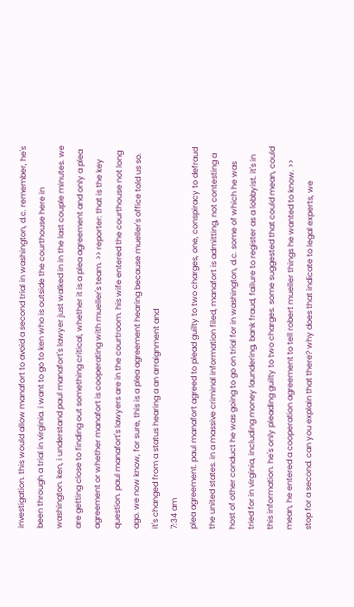investigation. this would allow manafort to avoid a second trial in washington, d.c. remember, he's been through a trial in virginia. i want to go to ken who is outside the courthouse here in washington. ken, i understand paul manafort's lawyer just walked in in the last couple minutes. we are getting close to finding out something critical, whether it is a plea agreement and only a plea agreement or whether manafort is cooperating with mueller's team. >> reporter: that is the key question. paul manafort's lawyers are in the courtroom. his wife entered the courthouse not long ago. we now know, for sure, this is a plea agreement hearing because mueller's office told us so. it's changed from a status hearing a an arraignment and
7:34 am
plea agreement. paul manafort agreed to plead guilty to two charges, one, conspiracy to defraud the united states. in a massive criminal information filed, manafort is admitting, not contesting a host of other conduct he was going to go on trial for in washington, d.c. some of which he was tried for in virginia, including money laundering, bank fraud, failure to register as a lobbyist. it's in this information. he's only pleading guilty to two charges. some suggested that could mean, could mean, he entered a cooperation agreement to tell robert mueller things he wanted to know. >> stop for a second. can you explain that there? why does that indicate to legal experts, we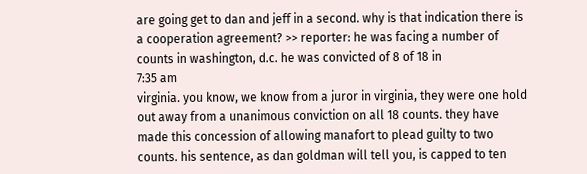are going get to dan and jeff in a second. why is that indication there is a cooperation agreement? >> reporter: he was facing a number of counts in washington, d.c. he was convicted of 8 of 18 in
7:35 am
virginia. you know, we know from a juror in virginia, they were one hold out away from a unanimous conviction on all 18 counts. they have made this concession of allowing manafort to plead guilty to two counts. his sentence, as dan goldman will tell you, is capped to ten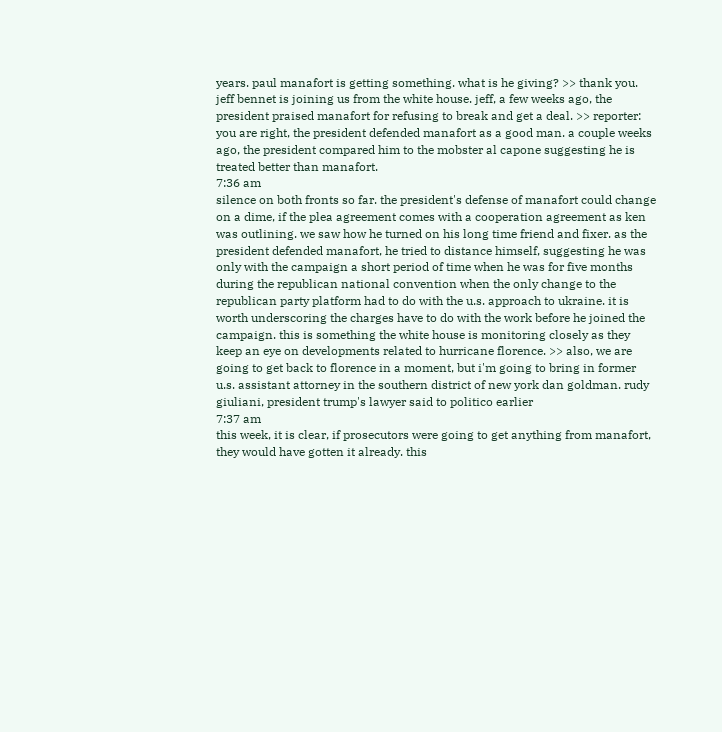years. paul manafort is getting something. what is he giving? >> thank you. jeff bennet is joining us from the white house. jeff, a few weeks ago, the president praised manafort for refusing to break and get a deal. >> reporter: you are right, the president defended manafort as a good man. a couple weeks ago, the president compared him to the mobster al capone suggesting he is treated better than manafort.
7:36 am
silence on both fronts so far. the president's defense of manafort could change on a dime, if the plea agreement comes with a cooperation agreement as ken was outlining. we saw how he turned on his long time friend and fixer. as the president defended manafort, he tried to distance himself, suggesting he was only with the campaign a short period of time when he was for five months during the republican national convention when the only change to the republican party platform had to do with the u.s. approach to ukraine. it is worth underscoring the charges have to do with the work before he joined the campaign. this is something the white house is monitoring closely as they keep an eye on developments related to hurricane florence. >> also, we are going to get back to florence in a moment, but i'm going to bring in former u.s. assistant attorney in the southern district of new york dan goldman. rudy giuliani, president trump's lawyer said to politico earlier
7:37 am
this week, it is clear, if prosecutors were going to get anything from manafort, they would have gotten it already. this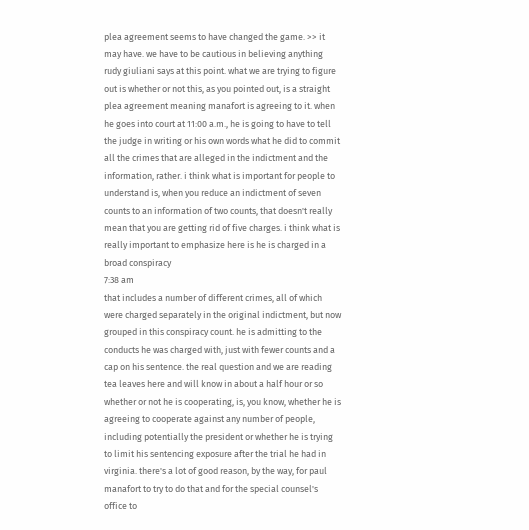plea agreement seems to have changed the game. >> it may have. we have to be cautious in believing anything rudy giuliani says at this point. what we are trying to figure out is whether or not this, as you pointed out, is a straight plea agreement meaning manafort is agreeing to it. when he goes into court at 11:00 a.m., he is going to have to tell the judge in writing or his own words what he did to commit all the crimes that are alleged in the indictment and the information, rather. i think what is important for people to understand is, when you reduce an indictment of seven counts to an information of two counts, that doesn't really mean that you are getting rid of five charges. i think what is really important to emphasize here is he is charged in a broad conspiracy
7:38 am
that includes a number of different crimes, all of which were charged separately in the original indictment, but now grouped in this conspiracy count. he is admitting to the conducts he was charged with, just with fewer counts and a cap on his sentence. the real question and we are reading tea leaves here and will know in about a half hour or so whether or not he is cooperating, is, you know, whether he is agreeing to cooperate against any number of people, including potentially the president or whether he is trying to limit his sentencing exposure after the trial he had in virginia. there's a lot of good reason, by the way, for paul manafort to try to do that and for the special counsel's office to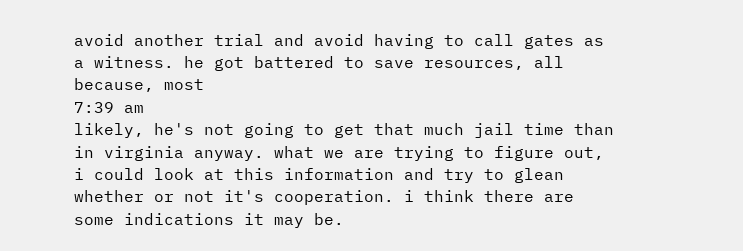avoid another trial and avoid having to call gates as a witness. he got battered to save resources, all because, most
7:39 am
likely, he's not going to get that much jail time than in virginia anyway. what we are trying to figure out, i could look at this information and try to glean whether or not it's cooperation. i think there are some indications it may be.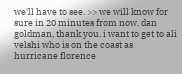we'll have to see. >> we will know for sure in 20 minutes from now. dan goldman, thank you. i want to get to ali velshi who is on the coast as hurricane florence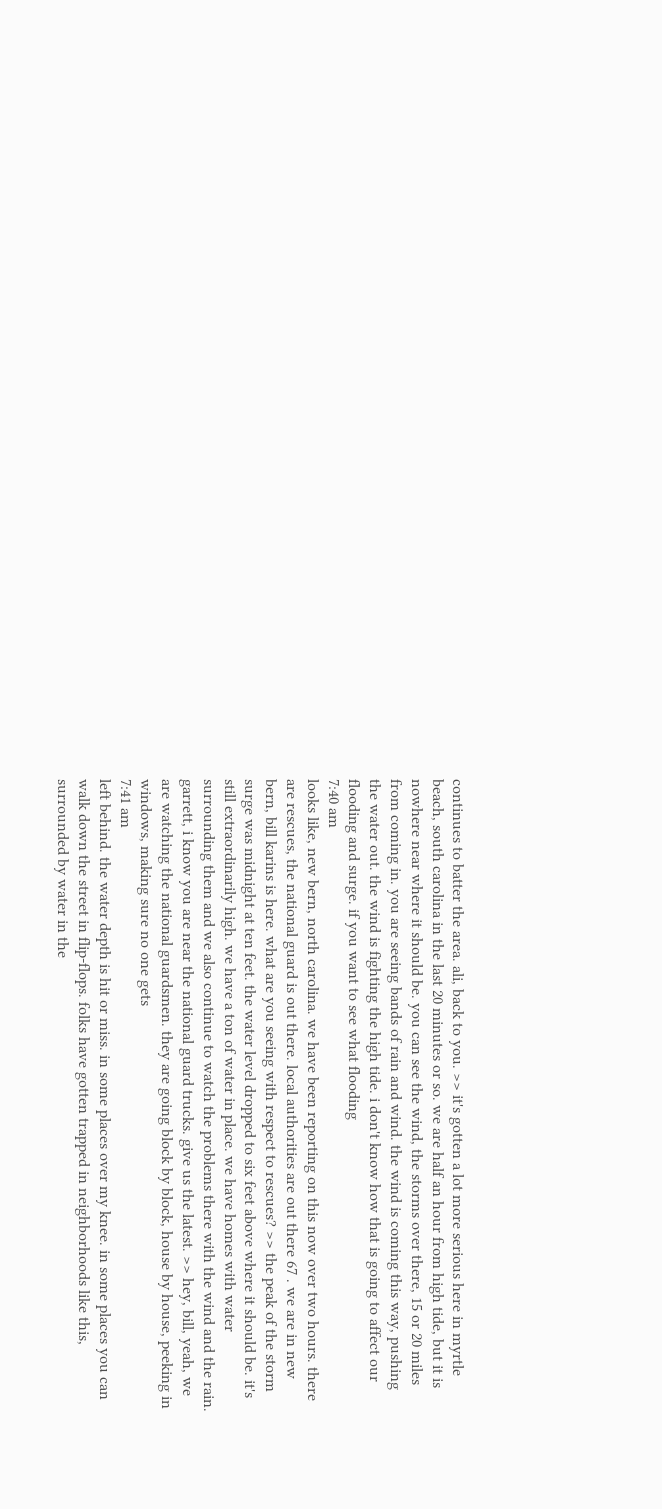continues to batter the area. ali, back to you. >> it's gotten a lot more serious here in myrtle beach, south carolina in the last 20 minutes or so. we are half an hour from high tide, but it is nowhere near where it should be. you can see the wind, the storms over there, 15 or 20 miles from coming in. you are seeing bands of rain and wind. the wind is coming this way, pushing the water out. the wind is fighting the high tide. i don't know how that is going to affect our flooding and surge. if you want to see what flooding
7:40 am
looks like, new bern, north carolina. we have been reporting on this now over two hours. there are rescues, the national guard is out there. local authorities are out there 67 . we are in new bern, bill karins is here. what are you seeing with respect to rescues? >> the peak of the storm surge was midnight at ten feet. the water level dropped to six feet above where it should be. it's still extraordinarily high. we have a ton of water in place. we have homes with water surrounding them and we also continue to watch the problems there with the wind and the rain. garrett, i know you are near the national guard trucks. give us the latest. >> hey, bill, yeah, we are watching the national guardsmen. they are going block by block, house by house, peeking in windows, making sure no one gets
7:41 am
left behind. the water depth is hit or miss. in some places over my knee. in some places you can walk down the street in flip-flops. folks have gotten trapped in neighborhoods like this, surrounded by water in the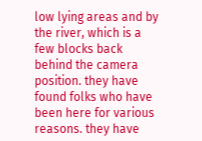low lying areas and by the river, which is a few blocks back behind the camera position. they have found folks who have been here for various reasons. they have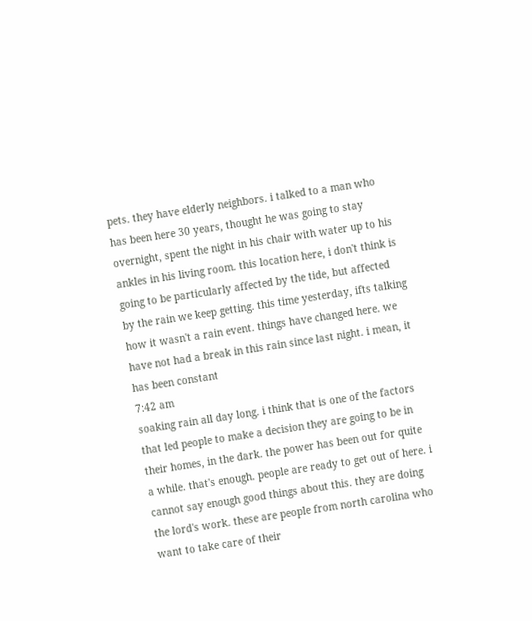pets. they have elderly neighbors. i talked to a man who has been here 30 years, thought he was going to stay overnight, spent the night in his chair with water up to his ankles in his living room. this location here, i don't think is going to be particularly affected by the tide, but affected by the rain we keep getting. this time yesterday, ifts talking how it wasn't a rain event. things have changed here. we have not had a break in this rain since last night. i mean, it has been constant
7:42 am
soaking rain all day long. i think that is one of the factors that led people to make a decision they are going to be in their homes, in the dark. the power has been out for quite a while. that's enough. people are ready to get out of here. i cannot say enough good things about this. they are doing the lord's work. these are people from north carolina who want to take care of their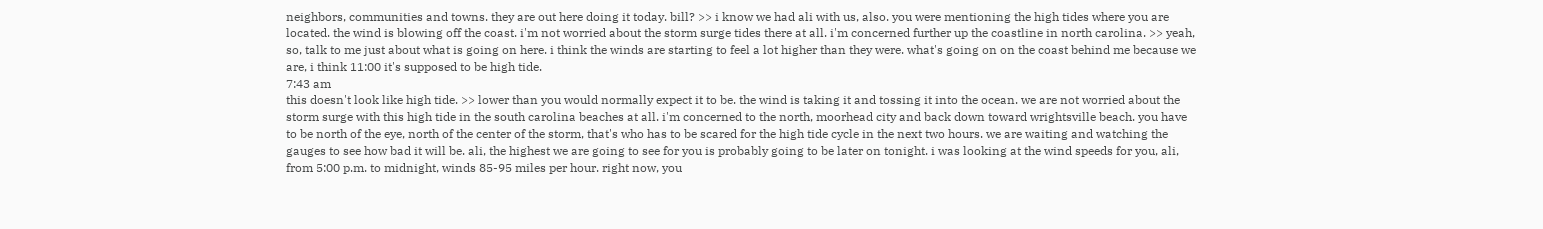neighbors, communities and towns. they are out here doing it today. bill? >> i know we had ali with us, also. you were mentioning the high tides where you are located. the wind is blowing off the coast. i'm not worried about the storm surge tides there at all. i'm concerned further up the coastline in north carolina. >> yeah, so, talk to me just about what is going on here. i think the winds are starting to feel a lot higher than they were. what's going on on the coast behind me because we are, i think 11:00 it's supposed to be high tide.
7:43 am
this doesn't look like high tide. >> lower than you would normally expect it to be. the wind is taking it and tossing it into the ocean. we are not worried about the storm surge with this high tide in the south carolina beaches at all. i'm concerned to the north, moorhead city and back down toward wrightsville beach. you have to be north of the eye, north of the center of the storm, that's who has to be scared for the high tide cycle in the next two hours. we are waiting and watching the gauges to see how bad it will be. ali, the highest we are going to see for you is probably going to be later on tonight. i was looking at the wind speeds for you, ali, from 5:00 p.m. to midnight, winds 85-95 miles per hour. right now, you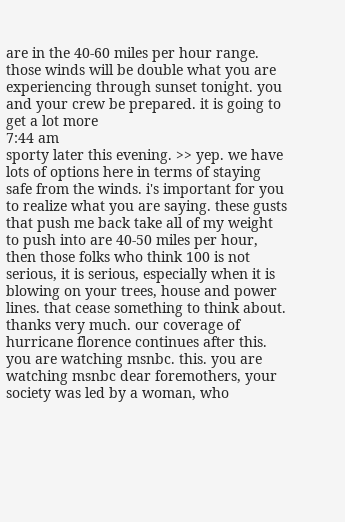are in the 40-60 miles per hour range. those winds will be double what you are experiencing through sunset tonight. you and your crew be prepared. it is going to get a lot more
7:44 am
sporty later this evening. >> yep. we have lots of options here in terms of staying safe from the winds. i's important for you to realize what you are saying. these gusts that push me back take all of my weight to push into are 40-50 miles per hour, then those folks who think 100 is not serious, it is serious, especially when it is blowing on your trees, house and power lines. that cease something to think about. thanks very much. our coverage of hurricane florence continues after this. you are watching msnbc. this. you are watching msnbc dear foremothers, your society was led by a woman, who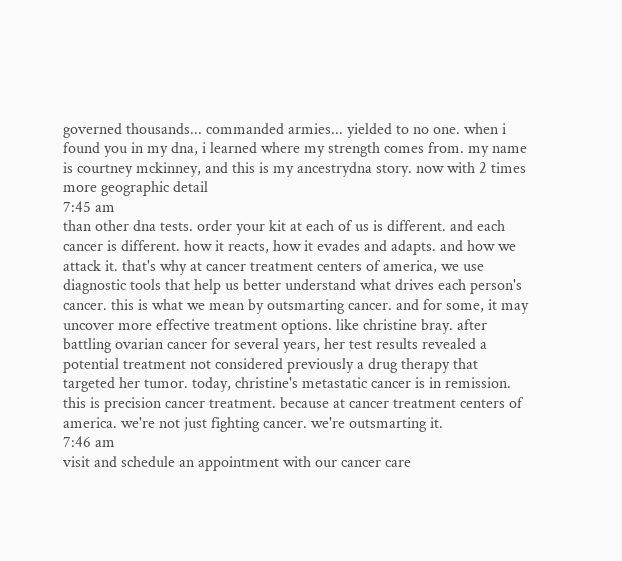governed thousands... commanded armies... yielded to no one. when i found you in my dna, i learned where my strength comes from. my name is courtney mckinney, and this is my ancestrydna story. now with 2 times more geographic detail
7:45 am
than other dna tests. order your kit at each of us is different. and each cancer is different. how it reacts, how it evades and adapts. and how we attack it. that's why at cancer treatment centers of america, we use diagnostic tools that help us better understand what drives each person's cancer. this is what we mean by outsmarting cancer. and for some, it may uncover more effective treatment options. like christine bray. after battling ovarian cancer for several years, her test results revealed a potential treatment not considered previously a drug therapy that targeted her tumor. today, christine's metastatic cancer is in remission. this is precision cancer treatment. because at cancer treatment centers of america. we're not just fighting cancer. we're outsmarting it.
7:46 am
visit and schedule an appointment with our cancer care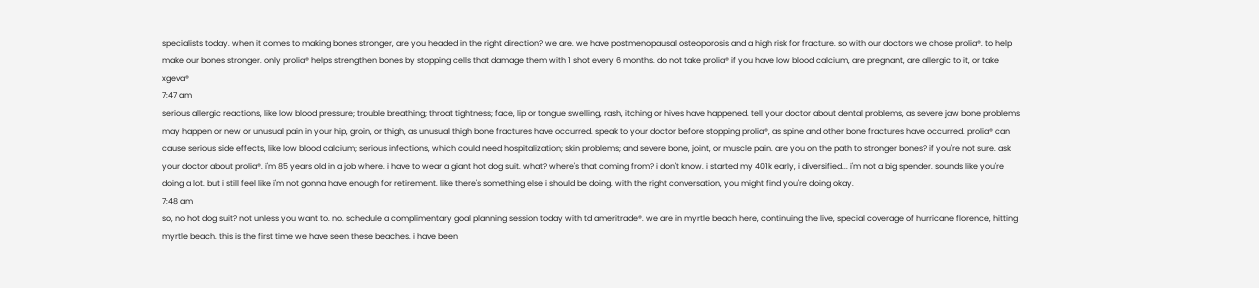specialists today. when it comes to making bones stronger, are you headed in the right direction? we are. we have postmenopausal osteoporosis and a high risk for fracture. so with our doctors we chose prolia®. to help make our bones stronger. only prolia® helps strengthen bones by stopping cells that damage them with 1 shot every 6 months. do not take prolia® if you have low blood calcium, are pregnant, are allergic to it, or take xgeva®
7:47 am
serious allergic reactions, like low blood pressure; trouble breathing; throat tightness; face, lip or tongue swelling, rash, itching or hives have happened. tell your doctor about dental problems, as severe jaw bone problems may happen or new or unusual pain in your hip, groin, or thigh, as unusual thigh bone fractures have occurred. speak to your doctor before stopping prolia®, as spine and other bone fractures have occurred. prolia® can cause serious side effects, like low blood calcium; serious infections, which could need hospitalization; skin problems; and severe bone, joint, or muscle pain. are you on the path to stronger bones? if you're not sure. ask your doctor about prolia®. i'm 85 years old in a job where. i have to wear a giant hot dog suit. what? where's that coming from? i don't know. i started my 401k early, i diversified... i'm not a big spender. sounds like you're doing a lot. but i still feel like i'm not gonna have enough for retirement. like there's something else i should be doing. with the right conversation, you might find you're doing okay.
7:48 am
so, no hot dog suit? not unless you want to. no. schedule a complimentary goal planning session today with td ameritrade®. we are in myrtle beach here, continuing the live, special coverage of hurricane florence, hitting myrtle beach. this is the first time we have seen these beaches. i have been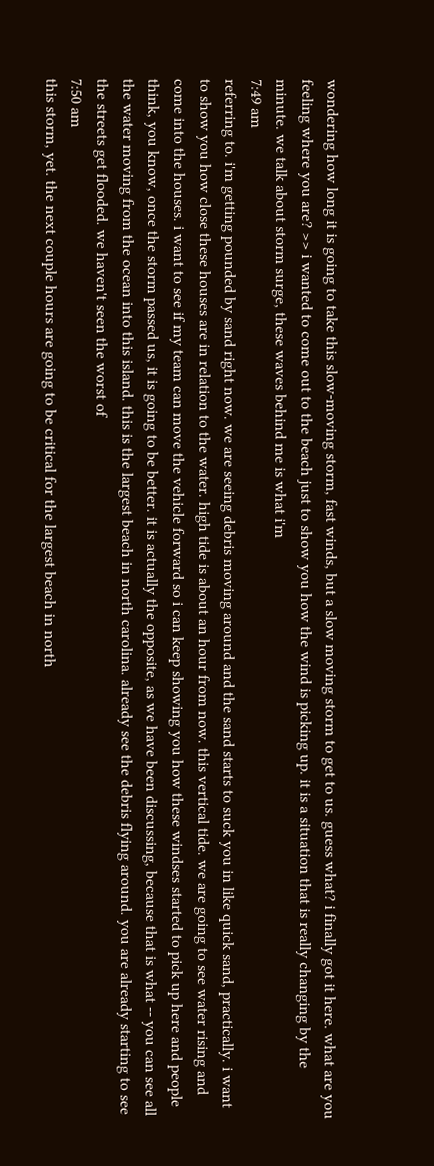wondering how long it is going to take this slow-moving storm, fast winds, but a slow moving storm to get to us. guess what? i finally got it here. what are you feeling where you are? >> i wanted to come out to the beach just to show you how the wind is picking up. it is a situation that is really changing by the minute. we talk about storm surge, these waves behind me is what i'm
7:49 am
referring to. i'm getting pounded by sand right now. we are seeing debris moving around and the sand starts to suck you in like quick sand, practically. i want to show you how close these houses are in relation to the water. high tide is about an hour from now. this vertical tide. we are going to see water rising and come into the houses. i want to see if my team can move the vehicle forward so i can keep showing you how these windses started to pick up here and people think, you know, once the storm passed us, it is going to be better. it is actually the opposite, as we have been discussing, because that is what -- you can see all the water moving from the ocean into this island. this is the largest beach in north carolina. already see the debris flying around. you are already starting to see the streets get flooded. we haven't seen the worst of
7:50 am
this storm, yet. the next couple hours are going to be critical for the largest beach in north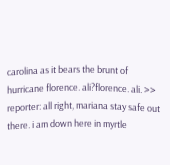carolina as it bears the brunt of hurricane florence. ali?florence. ali. >> reporter: all right, mariana stay safe out there. i am down here in myrtle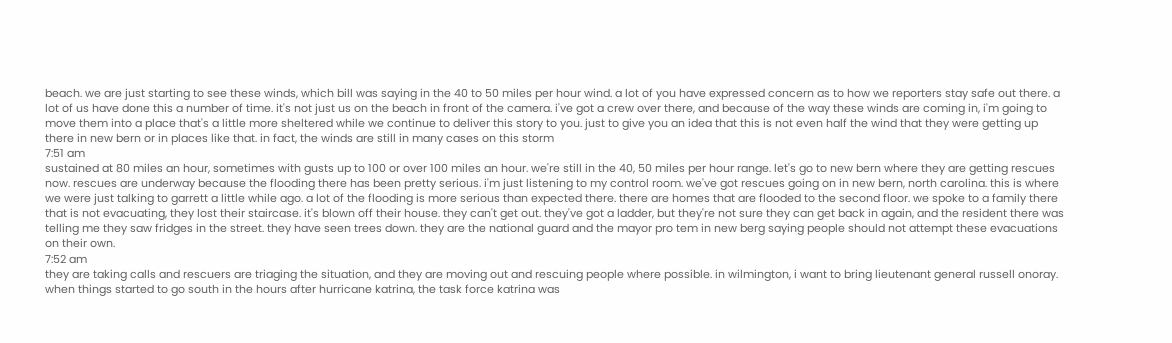beach. we are just starting to see these winds, which bill was saying in the 40 to 50 miles per hour wind. a lot of you have expressed concern as to how we reporters stay safe out there. a lot of us have done this a number of time. it's not just us on the beach in front of the camera. i've got a crew over there, and because of the way these winds are coming in, i'm going to move them into a place that's a little more sheltered while we continue to deliver this story to you. just to give you an idea that this is not even half the wind that they were getting up there in new bern or in places like that. in fact, the winds are still in many cases on this storm
7:51 am
sustained at 80 miles an hour, sometimes with gusts up to 100 or over 100 miles an hour. we're still in the 40, 50 miles per hour range. let's go to new bern where they are getting rescues now. rescues are underway because the flooding there has been pretty serious. i'm just listening to my control room. we've got rescues going on in new bern, north carolina. this is where we were just talking to garrett a little while ago. a lot of the flooding is more serious than expected there. there are homes that are flooded to the second floor. we spoke to a family there that is not evacuating, they lost their staircase. it's blown off their house. they can't get out. they've got a ladder, but they're not sure they can get back in again, and the resident there was telling me they saw fridges in the street. they have seen trees down. they are the national guard and the mayor pro tem in new berg saying people should not attempt these evacuations on their own.
7:52 am
they are taking calls and rescuers are triaging the situation, and they are moving out and rescuing people where possible. in wilmington, i want to bring lieutenant general russell onoray. when things started to go south in the hours after hurricane katrina, the task force katrina was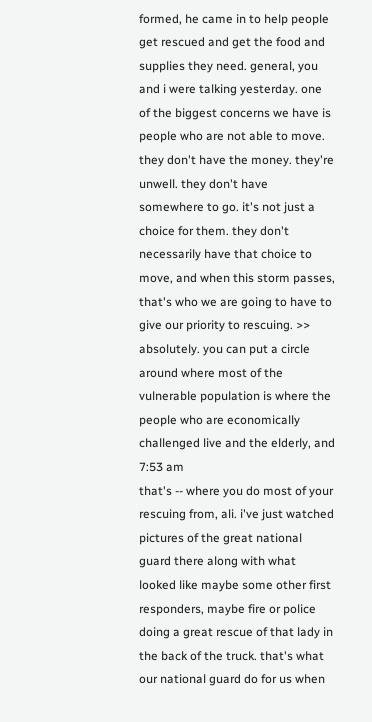formed, he came in to help people get rescued and get the food and supplies they need. general, you and i were talking yesterday. one of the biggest concerns we have is people who are not able to move. they don't have the money. they're unwell. they don't have somewhere to go. it's not just a choice for them. they don't necessarily have that choice to move, and when this storm passes, that's who we are going to have to give our priority to rescuing. >> absolutely. you can put a circle around where most of the vulnerable population is where the people who are economically challenged live and the elderly, and
7:53 am
that's -- where you do most of your rescuing from, ali. i've just watched pictures of the great national guard there along with what looked like maybe some other first responders, maybe fire or police doing a great rescue of that lady in the back of the truck. that's what our national guard do for us when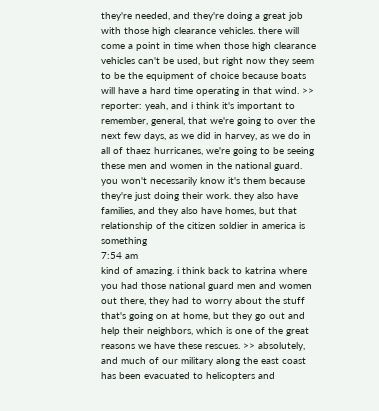they're needed, and they're doing a great job with those high clearance vehicles. there will come a point in time when those high clearance vehicles can't be used, but right now they seem to be the equipment of choice because boats will have a hard time operating in that wind. >> reporter: yeah, and i think it's important to remember, general, that we're going to over the next few days, as we did in harvey, as we do in all of thaez hurricanes, we're going to be seeing these men and women in the national guard. you won't necessarily know it's them because they're just doing their work. they also have families, and they also have homes, but that relationship of the citizen soldier in america is something
7:54 am
kind of amazing. i think back to katrina where you had those national guard men and women out there, they had to worry about the stuff that's going on at home, but they go out and help their neighbors, which is one of the great reasons we have these rescues. >> absolutely, and much of our military along the east coast has been evacuated to helicopters and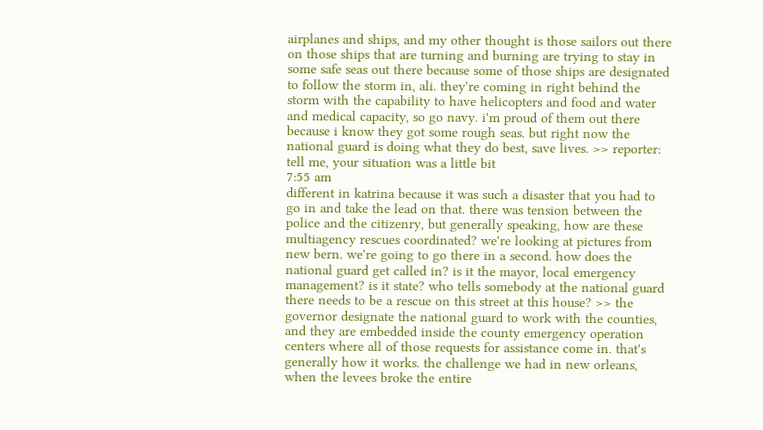airplanes and ships, and my other thought is those sailors out there on those ships that are turning and burning are trying to stay in some safe seas out there because some of those ships are designated to follow the storm in, ali. they're coming in right behind the storm with the capability to have helicopters and food and water and medical capacity, so go navy. i'm proud of them out there because i know they got some rough seas. but right now the national guard is doing what they do best, save lives. >> reporter: tell me, your situation was a little bit
7:55 am
different in katrina because it was such a disaster that you had to go in and take the lead on that. there was tension between the police and the citizenry, but generally speaking, how are these multiagency rescues coordinated? we're looking at pictures from new bern. we're going to go there in a second. how does the national guard get called in? is it the mayor, local emergency management? is it state? who tells somebody at the national guard there needs to be a rescue on this street at this house? >> the governor designate the national guard to work with the counties, and they are embedded inside the county emergency operation centers where all of those requests for assistance come in. that's generally how it works. the challenge we had in new orleans, when the levees broke the entire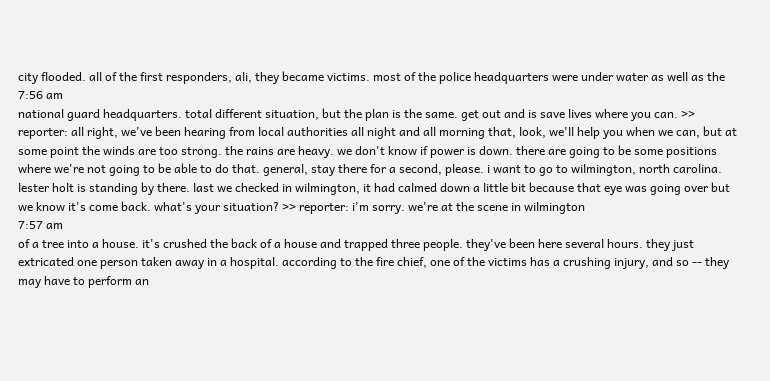city flooded. all of the first responders, ali, they became victims. most of the police headquarters were under water as well as the
7:56 am
national guard headquarters. total different situation, but the plan is the same. get out and is save lives where you can. >> reporter: all right, we've been hearing from local authorities all night and all morning that, look, we'll help you when we can, but at some point the winds are too strong. the rains are heavy. we don't know if power is down. there are going to be some positions where we're not going to be able to do that. general, stay there for a second, please. i want to go to wilmington, north carolina. lester holt is standing by there. last we checked in wilmington, it had calmed down a little bit because that eye was going over but we know it's come back. what's your situation? >> reporter: i'm sorry. we're at the scene in wilmington
7:57 am
of a tree into a house. it's crushed the back of a house and trapped three people. they've been here several hours. they just extricated one person taken away in a hospital. according to the fire chief, one of the victims has a crushing injury, and so -- they may have to perform an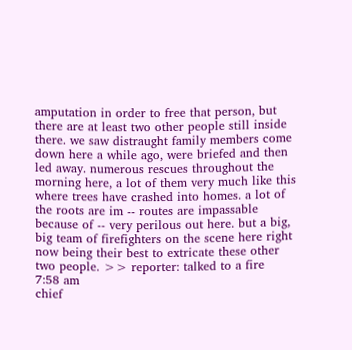amputation in order to free that person, but there are at least two other people still inside there. we saw distraught family members come down here a while ago, were briefed and then led away. numerous rescues throughout the morning here, a lot of them very much like this where trees have crashed into homes. a lot of the roots are im -- routes are impassable because of -- very perilous out here. but a big, big team of firefighters on the scene here right now being their best to extricate these other two people. >> reporter: talked to a fire
7:58 am
chief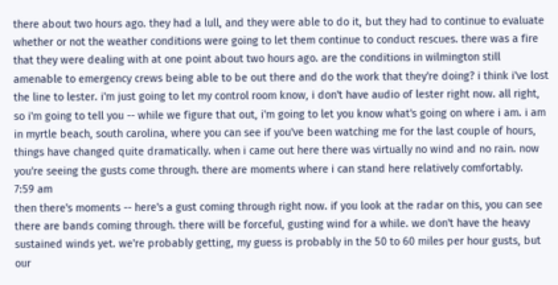there about two hours ago. they had a lull, and they were able to do it, but they had to continue to evaluate whether or not the weather conditions were going to let them continue to conduct rescues. there was a fire that they were dealing with at one point about two hours ago. are the conditions in wilmington still amenable to emergency crews being able to be out there and do the work that they're doing? i think i've lost the line to lester. i'm just going to let my control room know, i don't have audio of lester right now. all right, so i'm going to tell you -- while we figure that out, i'm going to let you know what's going on where i am. i am in myrtle beach, south carolina, where you can see if you've been watching me for the last couple of hours, things have changed quite dramatically. when i came out here there was virtually no wind and no rain. now you're seeing the gusts come through. there are moments where i can stand here relatively comfortably.
7:59 am
then there's moments -- here's a gust coming through right now. if you look at the radar on this, you can see there are bands coming through. there will be forceful, gusting wind for a while. we don't have the heavy sustained winds yet. we're probably getting, my guess is probably in the 50 to 60 miles per hour gusts, but our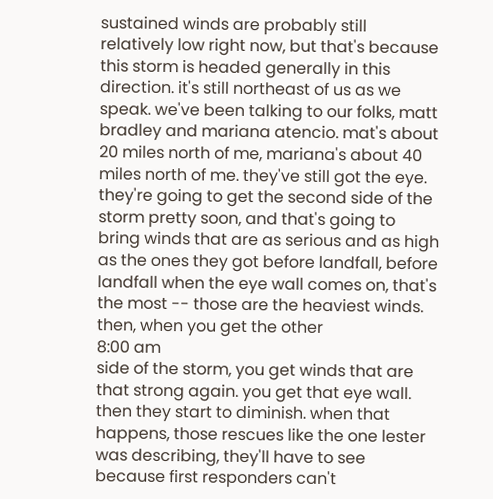sustained winds are probably still relatively low right now, but that's because this storm is headed generally in this direction. it's still northeast of us as we speak. we've been talking to our folks, matt bradley and mariana atencio. mat's about 20 miles north of me, mariana's about 40 miles north of me. they've still got the eye. they're going to get the second side of the storm pretty soon, and that's going to bring winds that are as serious and as high as the ones they got before landfall, before landfall when the eye wall comes on, that's the most -- those are the heaviest winds. then, when you get the other
8:00 am
side of the storm, you get winds that are that strong again. you get that eye wall. then they start to diminish. when that happens, those rescues like the one lester was describing, they'll have to see because first responders can't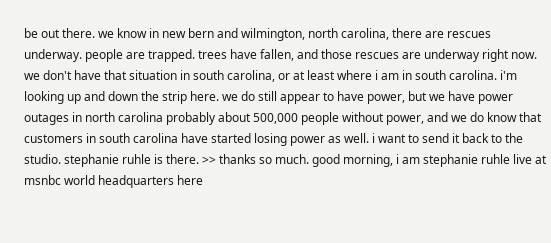be out there. we know in new bern and wilmington, north carolina, there are rescues underway. people are trapped. trees have fallen, and those rescues are underway right now. we don't have that situation in south carolina, or at least where i am in south carolina. i'm looking up and down the strip here. we do still appear to have power, but we have power outages in north carolina probably about 500,000 people without power, and we do know that customers in south carolina have started losing power as well. i want to send it back to the studio. stephanie ruhle is there. >> thanks so much. good morning, i am stephanie ruhle live at msnbc world headquarters here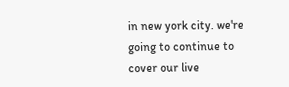in new york city. we're going to continue to cover our live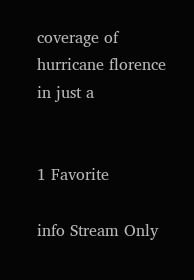coverage of hurricane florence in just a


1 Favorite

info Stream Only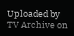Uploaded by TV Archive on